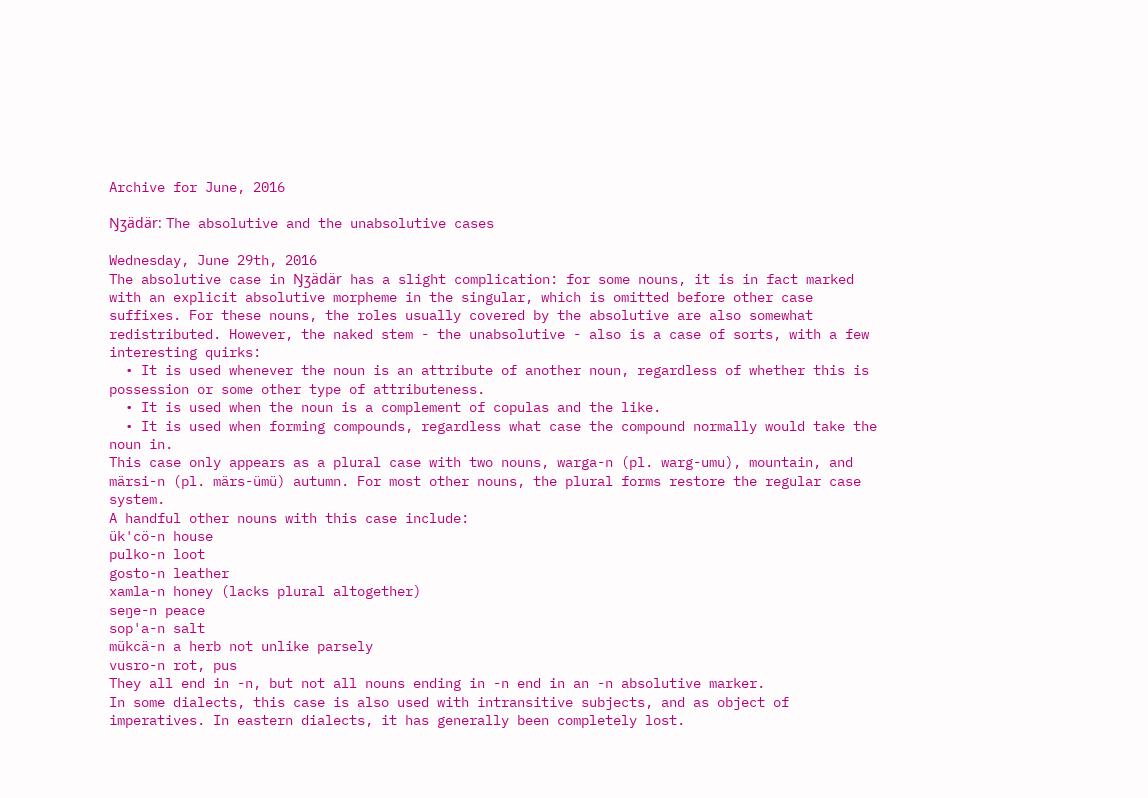Archive for June, 2016

Ŋʒädär: The absolutive and the unabsolutive cases

Wednesday, June 29th, 2016
The absolutive case in Ŋʒädär has a slight complication: for some nouns, it is in fact marked with an explicit absolutive morpheme in the singular, which is omitted before other case suffixes. For these nouns, the roles usually covered by the absolutive are also somewhat redistributed. However, the naked stem - the unabsolutive - also is a case of sorts, with a few interesting quirks:
  • It is used whenever the noun is an attribute of another noun, regardless of whether this is possession or some other type of attributeness.
  • It is used when the noun is a complement of copulas and the like.
  • It is used when forming compounds, regardless what case the compound normally would take the noun in.
This case only appears as a plural case with two nouns, warga-n (pl. warg-umu), mountain, and märsi-n (pl. märs-ümü) autumn. For most other nouns, the plural forms restore the regular case system.
A handful other nouns with this case include:
ük'cö-n house
pulko-n loot
gosto-n leather
xamla-n honey (lacks plural altogether)
seŋe-n peace
sop'a-n salt
mükcä-n a herb not unlike parsely
vusro-n rot, pus
They all end in -n, but not all nouns ending in -n end in an -n absolutive marker.
In some dialects, this case is also used with intransitive subjects, and as object of imperatives. In eastern dialects, it has generally been completely lost.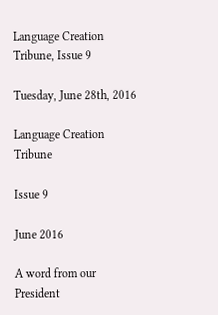Language Creation Tribune, Issue 9

Tuesday, June 28th, 2016

Language Creation Tribune

Issue 9

June 2016

A word from our President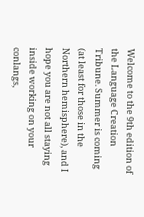Welcome to the 9th edition of the Language Creation Tribune. Summer is coming (at least for those in the Northern hemisphere), and I hope you are not all staying inside working on your conlangs,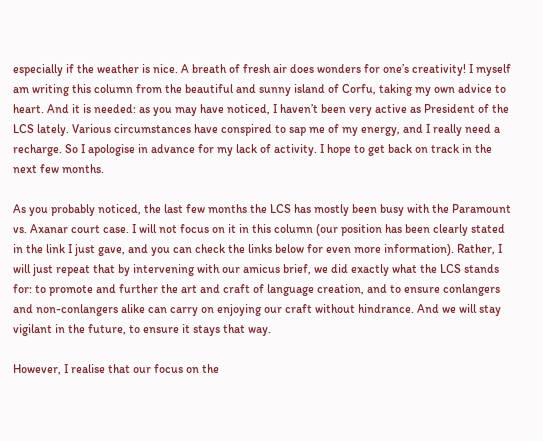especially if the weather is nice. A breath of fresh air does wonders for one’s creativity! I myself am writing this column from the beautiful and sunny island of Corfu, taking my own advice to heart. And it is needed: as you may have noticed, I haven’t been very active as President of the LCS lately. Various circumstances have conspired to sap me of my energy, and I really need a recharge. So I apologise in advance for my lack of activity. I hope to get back on track in the next few months.

As you probably noticed, the last few months the LCS has mostly been busy with the Paramount vs. Axanar court case. I will not focus on it in this column (our position has been clearly stated in the link I just gave, and you can check the links below for even more information). Rather, I will just repeat that by intervening with our amicus brief, we did exactly what the LCS stands for: to promote and further the art and craft of language creation, and to ensure conlangers and non-conlangers alike can carry on enjoying our craft without hindrance. And we will stay vigilant in the future, to ensure it stays that way.

However, I realise that our focus on the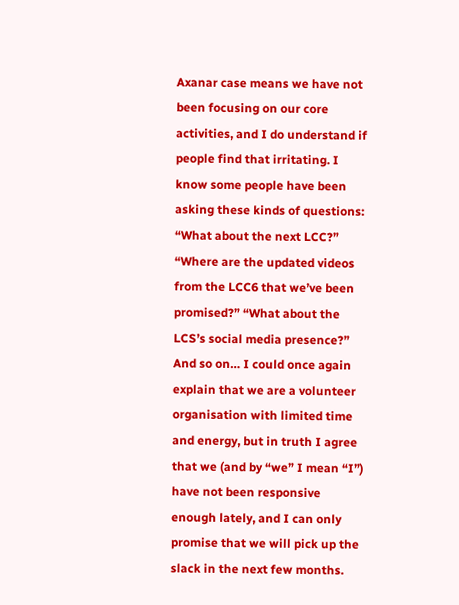Axanar case means we have not been focusing on our core activities, and I do understand if people find that irritating. I know some people have been asking these kinds of questions: “What about the next LCC?” “Where are the updated videos from the LCC6 that we’ve been promised?” “What about the LCS’s social media presence?” And so on… I could once again explain that we are a volunteer organisation with limited time and energy, but in truth I agree that we (and by “we” I mean “I”) have not been responsive enough lately, and I can only promise that we will pick up the slack in the next few months.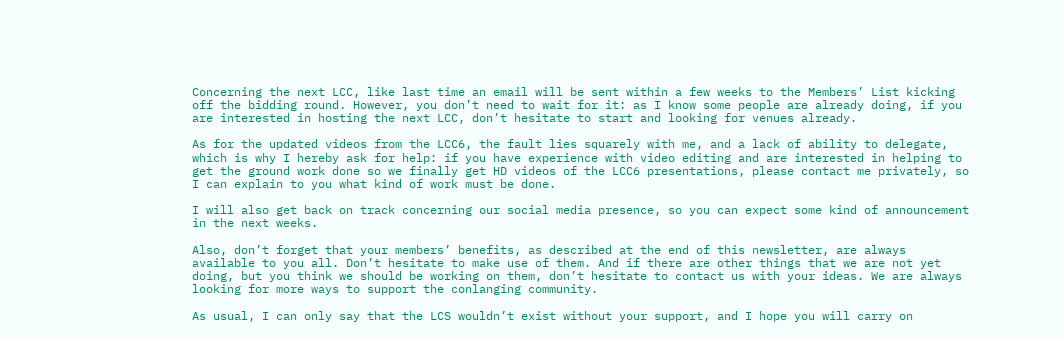Concerning the next LCC, like last time an email will be sent within a few weeks to the Members’ List kicking off the bidding round. However, you don’t need to wait for it: as I know some people are already doing, if you are interested in hosting the next LCC, don’t hesitate to start and looking for venues already.

As for the updated videos from the LCC6, the fault lies squarely with me, and a lack of ability to delegate, which is why I hereby ask for help: if you have experience with video editing and are interested in helping to get the ground work done so we finally get HD videos of the LCC6 presentations, please contact me privately, so I can explain to you what kind of work must be done.

I will also get back on track concerning our social media presence, so you can expect some kind of announcement in the next weeks.

Also, don’t forget that your members’ benefits, as described at the end of this newsletter, are always available to you all. Don’t hesitate to make use of them. And if there are other things that we are not yet doing, but you think we should be working on them, don’t hesitate to contact us with your ideas. We are always looking for more ways to support the conlanging community.

As usual, I can only say that the LCS wouldn’t exist without your support, and I hope you will carry on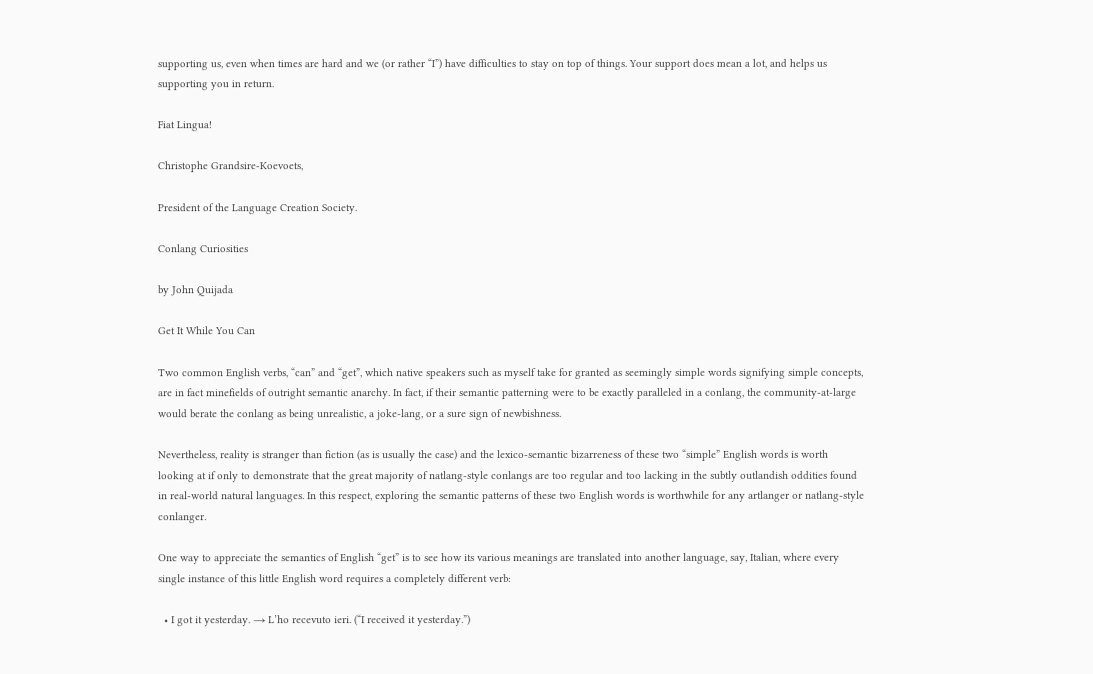supporting us, even when times are hard and we (or rather “I”) have difficulties to stay on top of things. Your support does mean a lot, and helps us supporting you in return.

Fiat Lingua!

Christophe Grandsire-Koevoets,

President of the Language Creation Society.

Conlang Curiosities

by John Quijada

Get It While You Can

Two common English verbs, “can” and “get”, which native speakers such as myself take for granted as seemingly simple words signifying simple concepts, are in fact minefields of outright semantic anarchy. In fact, if their semantic patterning were to be exactly paralleled in a conlang, the community-at-large would berate the conlang as being unrealistic, a joke-lang, or a sure sign of newbishness.

Nevertheless, reality is stranger than fiction (as is usually the case) and the lexico-semantic bizarreness of these two “simple” English words is worth looking at if only to demonstrate that the great majority of natlang-style conlangs are too regular and too lacking in the subtly outlandish oddities found in real-world natural languages. In this respect, exploring the semantic patterns of these two English words is worthwhile for any artlanger or natlang-style conlanger.

One way to appreciate the semantics of English “get” is to see how its various meanings are translated into another language, say, Italian, where every single instance of this little English word requires a completely different verb:

  • I got it yesterday. → L’ho recevuto ieri. (“I received it yesterday.”)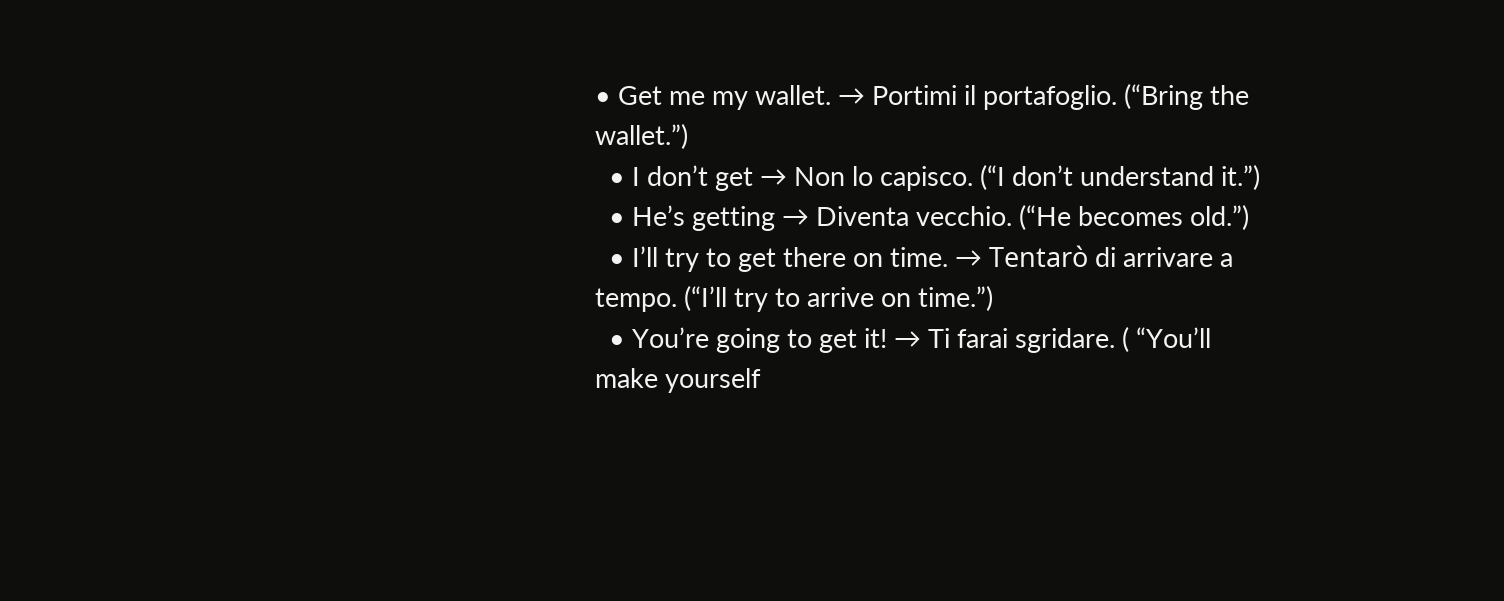• Get me my wallet. → Portimi il portafoglio. (“Bring the wallet.”)
  • I don’t get → Non lo capisco. (“I don’t understand it.”)
  • He’s getting → Diventa vecchio. (“He becomes old.”)
  • I’ll try to get there on time. → Tentarò di arrivare a tempo. (“I’ll try to arrive on time.”)
  • You’re going to get it! → Ti farai sgridare. ( “You’ll make yourself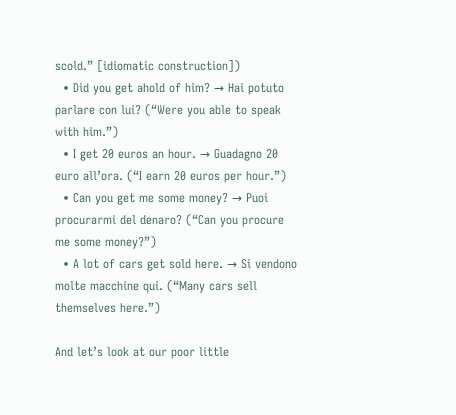scold.” [idiomatic construction])
  • Did you get ahold of him? → Hai potuto parlare con lui? (“Were you able to speak with him.”)
  • I get 20 euros an hour. → Guadagno 20 euro all’ora. (“I earn 20 euros per hour.”)
  • Can you get me some money? → Puoi procurarmi del denaro? (“Can you procure me some money?”)
  • A lot of cars get sold here. → Si vendono molte macchine qui. (“Many cars sell themselves here.”)

And let’s look at our poor little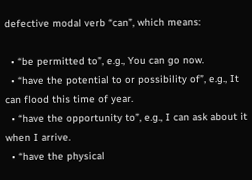defective modal verb “can”, which means:

  • “be permitted to”, e.g., You can go now.
  • “have the potential to or possibility of”, e.g., It can flood this time of year.
  • “have the opportunity to”, e.g., I can ask about it when I arrive.
  • “have the physical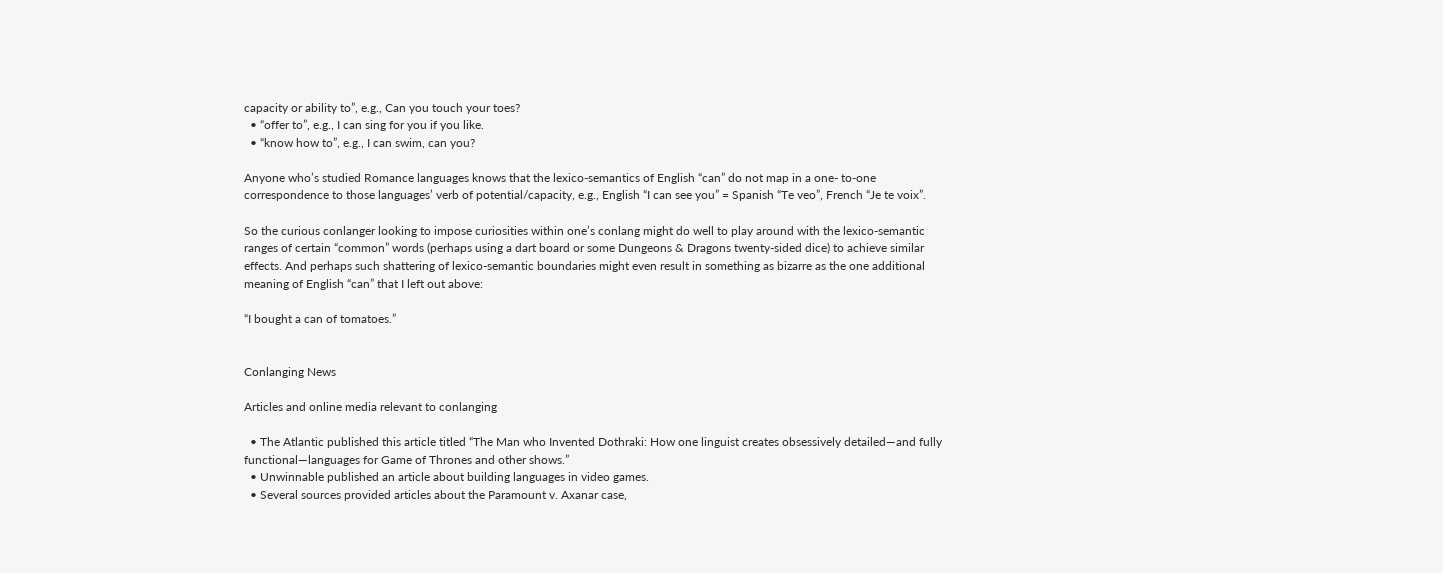capacity or ability to”, e.g., Can you touch your toes?
  • “offer to”, e.g., I can sing for you if you like.
  • “know how to”, e.g., I can swim, can you?

Anyone who’s studied Romance languages knows that the lexico-semantics of English “can” do not map in a one- to-one correspondence to those languages’ verb of potential/capacity, e.g., English “I can see you” = Spanish “Te veo”, French “Je te voix”.

So the curious conlanger looking to impose curiosities within one’s conlang might do well to play around with the lexico-semantic ranges of certain “common” words (perhaps using a dart board or some Dungeons & Dragons twenty-sided dice) to achieve similar effects. And perhaps such shattering of lexico-semantic boundaries might even result in something as bizarre as the one additional meaning of English “can” that I left out above:

“I bought a can of tomatoes.”


Conlanging News

Articles and online media relevant to conlanging

  • The Atlantic published this article titled “The Man who Invented Dothraki: How one linguist creates obsessively detailed—and fully functional—languages for Game of Thrones and other shows.”
  • Unwinnable published an article about building languages in video games.
  • Several sources provided articles about the Paramount v. Axanar case,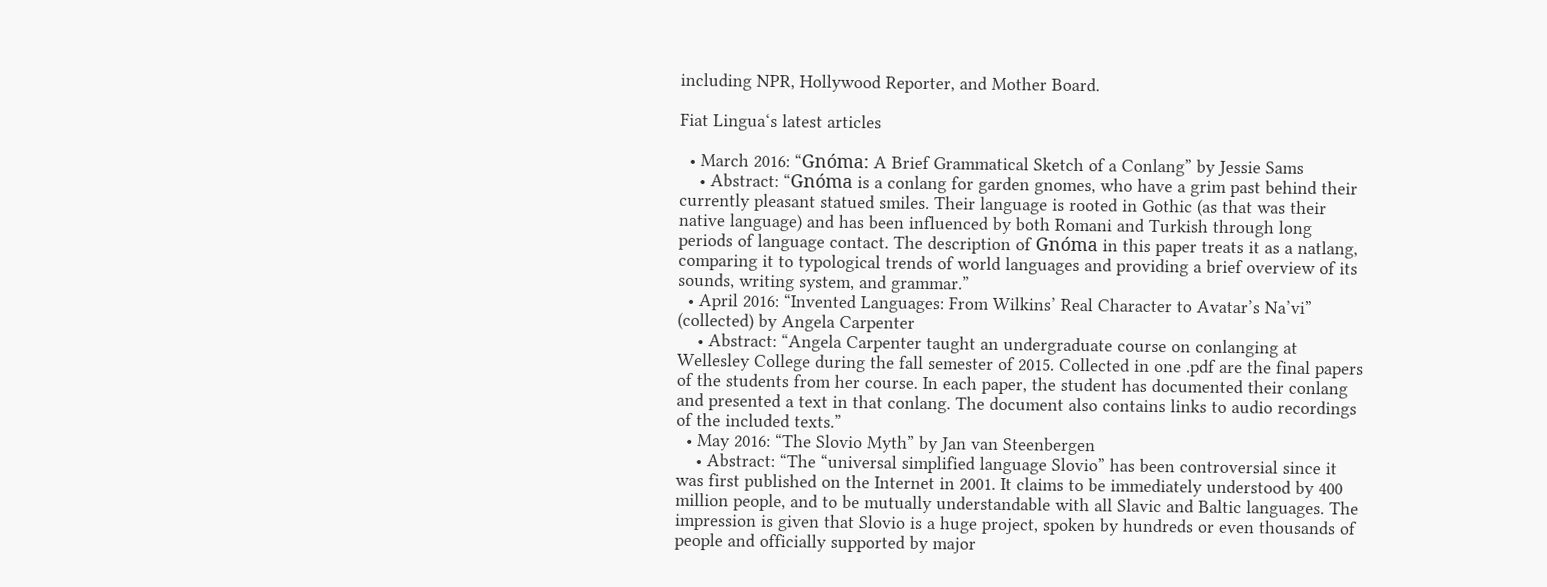including NPR, Hollywood Reporter, and Mother Board.

Fiat Lingua‘s latest articles

  • March 2016: “Gnóma: A Brief Grammatical Sketch of a Conlang” by Jessie Sams
    • Abstract: “Gnóma is a conlang for garden gnomes, who have a grim past behind their currently pleasant statued smiles. Their language is rooted in Gothic (as that was their native language) and has been influenced by both Romani and Turkish through long periods of language contact. The description of Gnóma in this paper treats it as a natlang, comparing it to typological trends of world languages and providing a brief overview of its sounds, writing system, and grammar.”
  • April 2016: “Invented Languages: From Wilkins’ Real Character to Avatar’s Na’vi” (collected) by Angela Carpenter
    • Abstract: “Angela Carpenter taught an undergraduate course on conlanging at Wellesley College during the fall semester of 2015. Collected in one .pdf are the final papers of the students from her course. In each paper, the student has documented their conlang and presented a text in that conlang. The document also contains links to audio recordings of the included texts.”
  • May 2016: “The Slovio Myth” by Jan van Steenbergen
    • Abstract: “The “universal simplified language Slovio” has been controversial since it was first published on the Internet in 2001. It claims to be immediately understood by 400 million people, and to be mutually understandable with all Slavic and Baltic languages. The impression is given that Slovio is a huge project, spoken by hundreds or even thousands of people and officially supported by major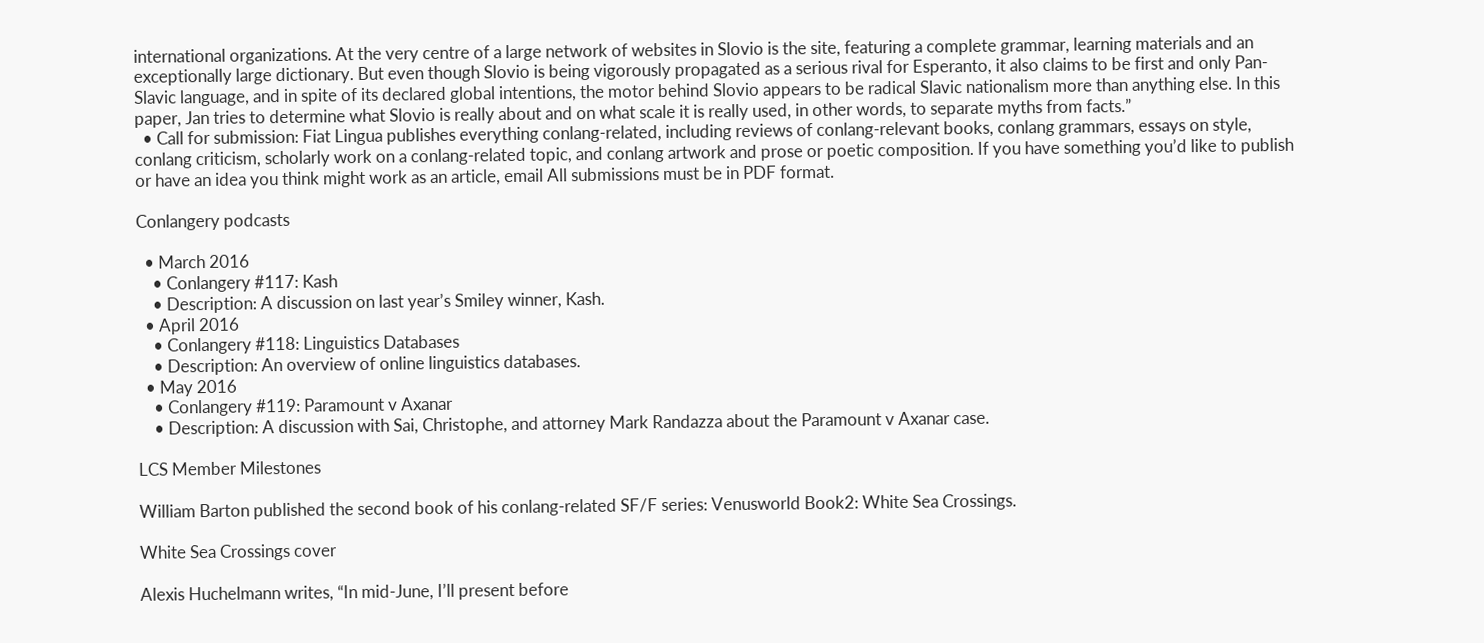international organizations. At the very centre of a large network of websites in Slovio is the site, featuring a complete grammar, learning materials and an exceptionally large dictionary. But even though Slovio is being vigorously propagated as a serious rival for Esperanto, it also claims to be first and only Pan-Slavic language, and in spite of its declared global intentions, the motor behind Slovio appears to be radical Slavic nationalism more than anything else. In this paper, Jan tries to determine what Slovio is really about and on what scale it is really used, in other words, to separate myths from facts.”
  • Call for submission: Fiat Lingua publishes everything conlang-related, including reviews of conlang-relevant books, conlang grammars, essays on style, conlang criticism, scholarly work on a conlang-related topic, and conlang artwork and prose or poetic composition. If you have something you’d like to publish or have an idea you think might work as an article, email All submissions must be in PDF format.

Conlangery podcasts

  • March 2016
    • Conlangery #117: Kash
    • Description: A discussion on last year’s Smiley winner, Kash.
  • April 2016
    • Conlangery #118: Linguistics Databases
    • Description: An overview of online linguistics databases.
  • May 2016
    • Conlangery #119: Paramount v Axanar
    • Description: A discussion with Sai, Christophe, and attorney Mark Randazza about the Paramount v Axanar case.

LCS Member Milestones

William Barton published the second book of his conlang-related SF/F series: Venusworld Book2: White Sea Crossings.

White Sea Crossings cover

Alexis Huchelmann writes, “In mid-June, I’ll present before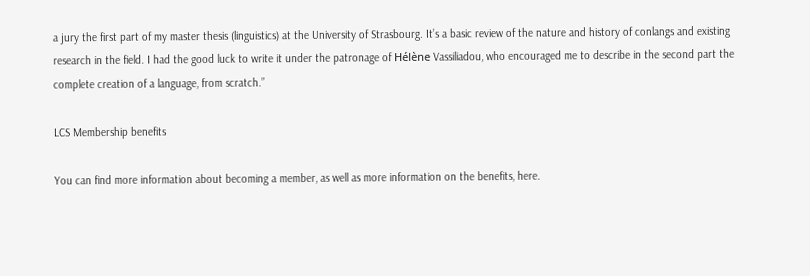a jury the first part of my master thesis (linguistics) at the University of Strasbourg. It’s a basic review of the nature and history of conlangs and existing research in the field. I had the good luck to write it under the patronage of Hélène Vassiliadou, who encouraged me to describe in the second part the complete creation of a language, from scratch.”

LCS Membership benefits

You can find more information about becoming a member, as well as more information on the benefits, here.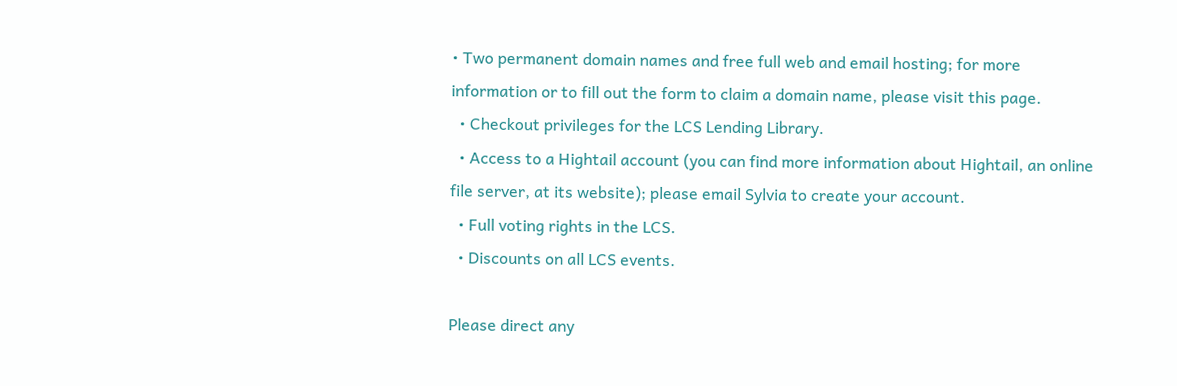• Two permanent domain names and free full web and email hosting; for more information or to fill out the form to claim a domain name, please visit this page.
  • Checkout privileges for the LCS Lending Library.
  • Access to a Hightail account (you can find more information about Hightail, an online file server, at its website); please email Sylvia to create your account.
  • Full voting rights in the LCS.
  • Discounts on all LCS events.

Please direct any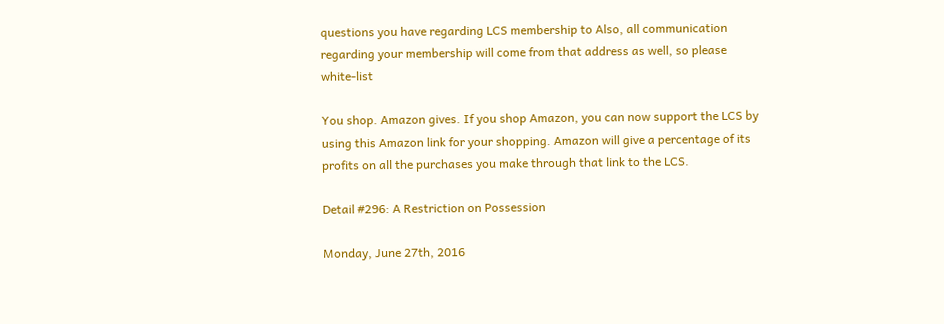questions you have regarding LCS membership to Also, all communication regarding your membership will come from that address as well, so please white-list

You shop. Amazon gives. If you shop Amazon, you can now support the LCS by using this Amazon link for your shopping. Amazon will give a percentage of its profits on all the purchases you make through that link to the LCS.

Detail #296: A Restriction on Possession

Monday, June 27th, 2016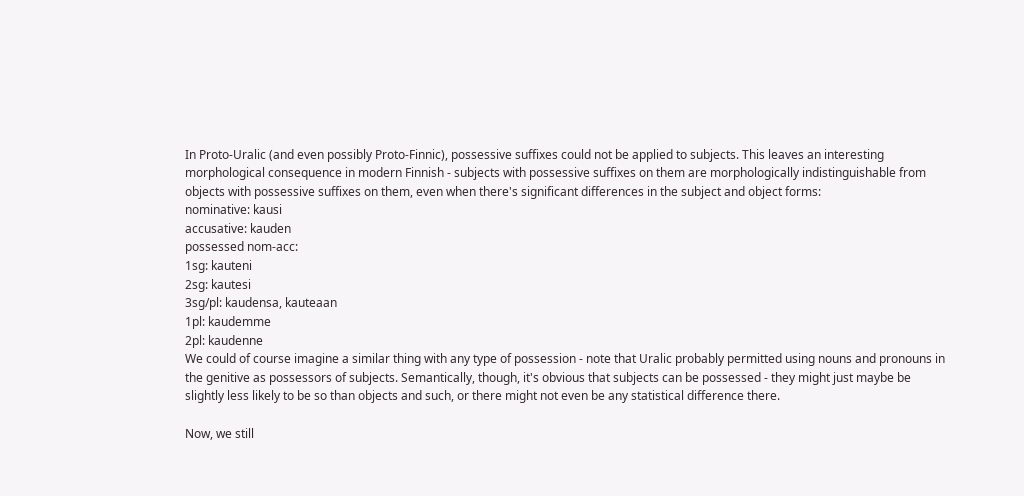In Proto-Uralic (and even possibly Proto-Finnic), possessive suffixes could not be applied to subjects. This leaves an interesting morphological consequence in modern Finnish - subjects with possessive suffixes on them are morphologically indistinguishable from objects with possessive suffixes on them, even when there's significant differences in the subject and object forms:
nominative: kausi
accusative: kauden
possessed nom-acc:
1sg: kauteni
2sg: kautesi
3sg/pl: kaudensa, kauteaan
1pl: kaudemme
2pl: kaudenne
We could of course imagine a similar thing with any type of possession - note that Uralic probably permitted using nouns and pronouns in the genitive as possessors of subjects. Semantically, though, it's obvious that subjects can be possessed - they might just maybe be slightly less likely to be so than objects and such, or there might not even be any statistical difference there.

Now, we still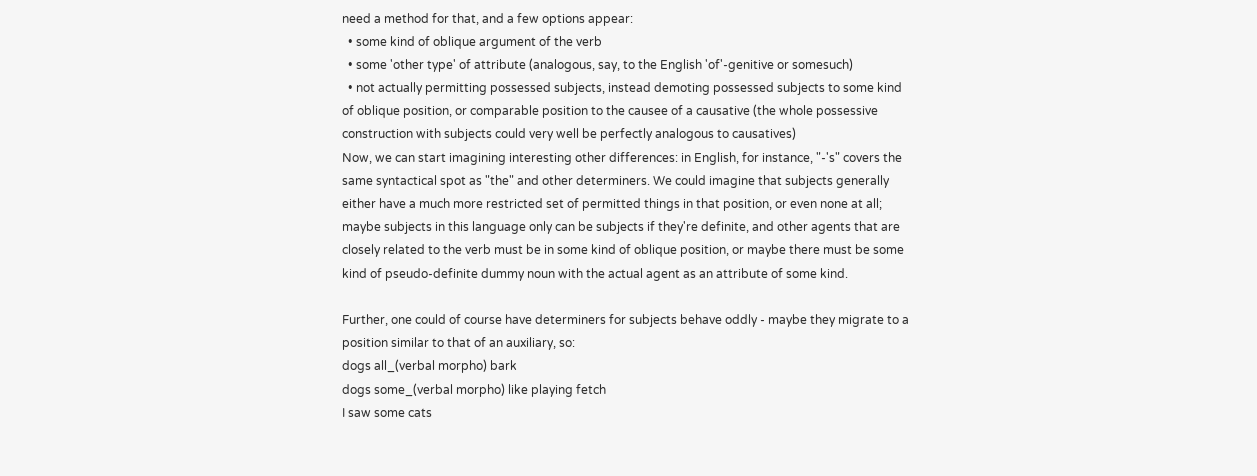need a method for that, and a few options appear:
  • some kind of oblique argument of the verb
  • some 'other type' of attribute (analogous, say, to the English 'of'-genitive or somesuch)
  • not actually permitting possessed subjects, instead demoting possessed subjects to some kind of oblique position, or comparable position to the causee of a causative (the whole possessive construction with subjects could very well be perfectly analogous to causatives)
Now, we can start imagining interesting other differences: in English, for instance, "-'s" covers the same syntactical spot as "the" and other determiners. We could imagine that subjects generally either have a much more restricted set of permitted things in that position, or even none at all; maybe subjects in this language only can be subjects if they're definite, and other agents that are closely related to the verb must be in some kind of oblique position, or maybe there must be some kind of pseudo-definite dummy noun with the actual agent as an attribute of some kind.

Further, one could of course have determiners for subjects behave oddly - maybe they migrate to a position similar to that of an auxiliary, so:
dogs all_(verbal morpho) bark
dogs some_(verbal morpho) like playing fetch
I saw some cats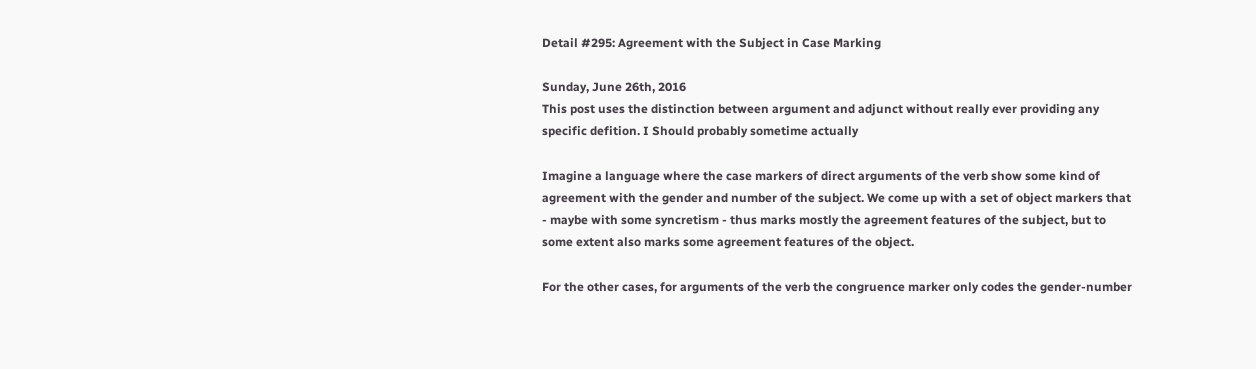Detail #295: Agreement with the Subject in Case Marking

Sunday, June 26th, 2016
This post uses the distinction between argument and adjunct without really ever providing any specific defition. I Should probably sometime actually

Imagine a language where the case markers of direct arguments of the verb show some kind of agreement with the gender and number of the subject. We come up with a set of object markers that - maybe with some syncretism - thus marks mostly the agreement features of the subject, but to some extent also marks some agreement features of the object.

For the other cases, for arguments of the verb the congruence marker only codes the gender-number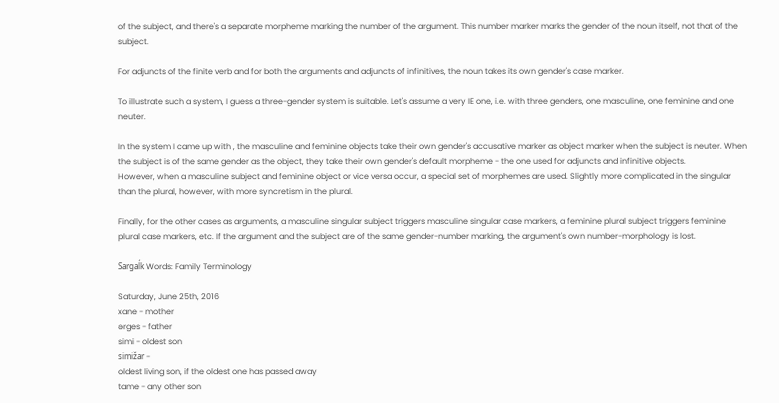of the subject, and there's a separate morpheme marking the number of the argument. This number marker marks the gender of the noun itself, not that of the subject.

For adjuncts of the finite verb and for both the arguments and adjuncts of infinitives, the noun takes its own gender's case marker.

To illustrate such a system, I guess a three-gender system is suitable. Let's assume a very IE one, i.e. with three genders, one masculine, one feminine and one neuter.

In the system I came up with , the masculine and feminine objects take their own gender's accusative marker as object marker when the subject is neuter. When the subject is of the same gender as the object, they take their own gender's default morpheme - the one used for adjuncts and infinitive objects.
However, when a masculine subject and feminine object or vice versa occur, a special set of morphemes are used. Slightly more complicated in the singular than the plural, however, with more syncretism in the plural.

Finally, for the other cases as arguments, a masculine singular subject triggers masculine singular case markers, a feminine plural subject triggers feminine plural case markers, etc. If the argument and the subject are of the same gender-number marking, the argument's own number-morphology is lost.

Sargaĺk Words: Family Terminology

Saturday, June 25th, 2016
xane - mother
ərges - father
simi - oldest son
simižar -
oldest living son, if the oldest one has passed away
tame - any other son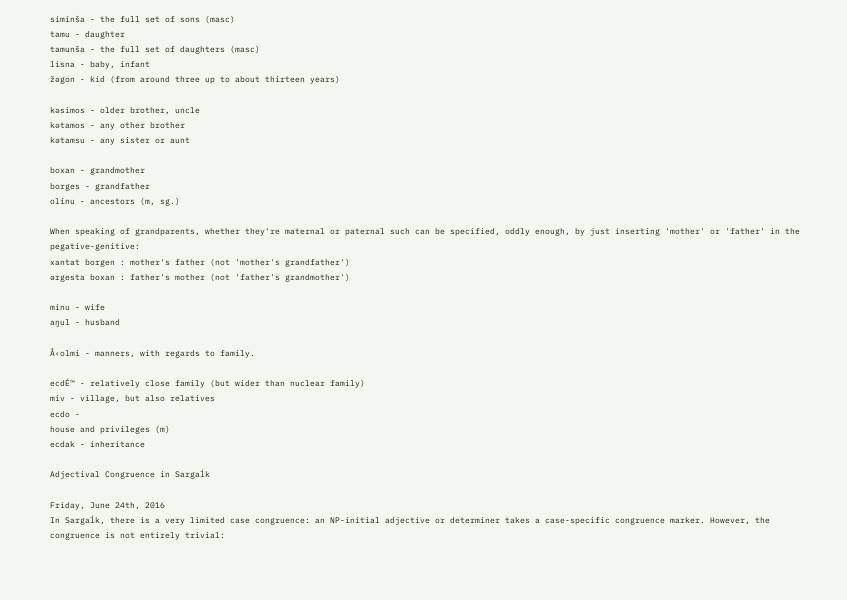siminša - the full set of sons (masc)
tamu - daughter
tamunša - the full set of daughters (masc)
lisna - baby, infant
žəgon - kid (from around three up to about thirteen years)

kəsimos - older brother, uncle
kətamos - any other brother
kətamsu - any sister or aunt

boxan - grandmother
borges - grandfather
olinu - ancestors (m, sg.)

When speaking of grandparents, whether they're maternal or paternal such can be specified, oddly enough, by just inserting 'mother' or 'father' in the pegative-genitive:
xantat borgen : mother's father (not 'mother's grandfather')
ərgesta boxan : father's mother (not 'father's grandmother')

minu - wife
aŋul - husband

Å‹olmi - manners, with regards to family.

ecdÉ™ - relatively close family (but wider than nuclear family)
miv - village, but also relatives
ecdo -
house and privileges (m)
ecdak - inheritance

Adjectival Congruence in Sargaĺk

Friday, June 24th, 2016
In Sargaĺk, there is a very limited case congruence: an NP-initial adjective or determiner takes a case-specific congruence marker. However, the congruence is not entirely trivial: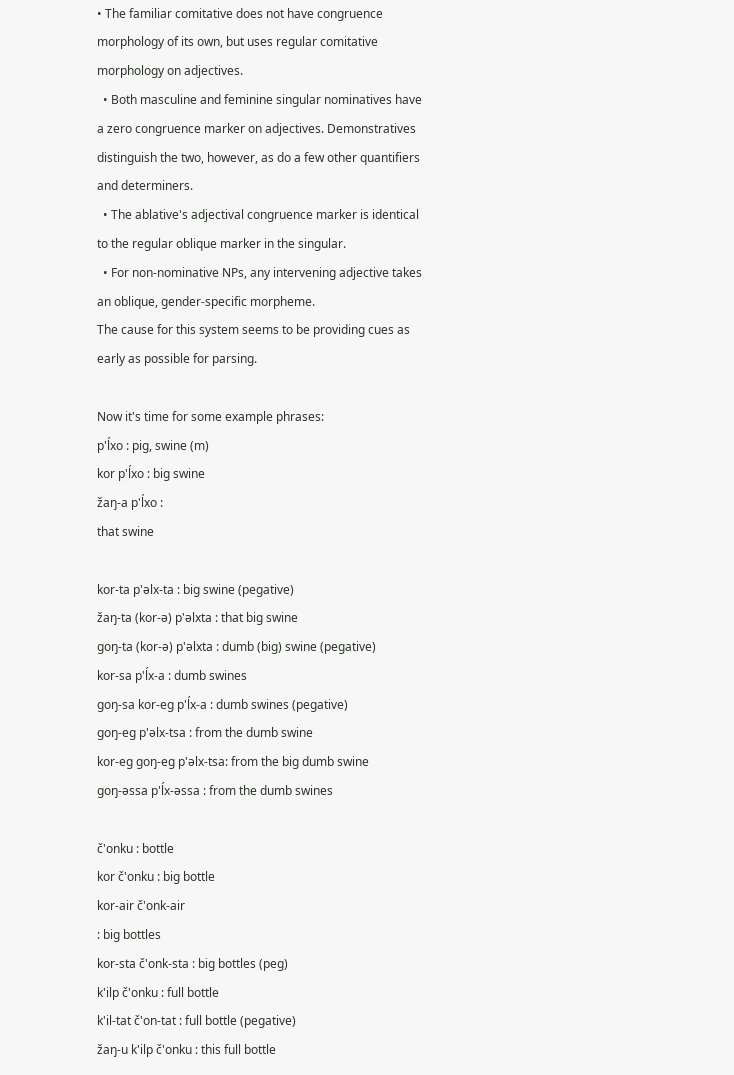• The familiar comitative does not have congruence morphology of its own, but uses regular comitative morphology on adjectives.
  • Both masculine and feminine singular nominatives have a zero congruence marker on adjectives. Demonstratives distinguish the two, however, as do a few other quantifiers and determiners.
  • The ablative's adjectival congruence marker is identical to the regular oblique marker in the singular.
  • For non-nominative NPs, any intervening adjective takes an oblique, gender-specific morpheme.
The cause for this system seems to be providing cues as early as possible for parsing.

Now it's time for some example phrases:
p'ĺxo : pig, swine (m)
kor p'ĺxo : big swine
žaŋ-a p'ĺxo :
that swine

kor-ta p'əlx-ta : big swine (pegative)
žaŋ-ta (kor-ə) p'əlxta : that big swine
goŋ-ta (kor-ə) p'əlxta : dumb (big) swine (pegative)
kor-sa p'ĺx-a : dumb swines
goŋ-sa kor-eg p'ĺx-a : dumb swines (pegative)
goŋ-eg p'əlx-tsa : from the dumb swine
kor-eg goŋ-eg p'əlx-tsa: from the big dumb swine
goŋ-əssa p'ĺx-əssa : from the dumb swines

č'onku : bottle
kor č'onku : big bottle
kor-air č'onk-air
: big bottles
kor-sta č'onk-sta : big bottles (peg)
k'ilp č'onku : full bottle
k'il-tat č'on-tat : full bottle (pegative)
žaŋ-u k'ilp č'onku : this full bottle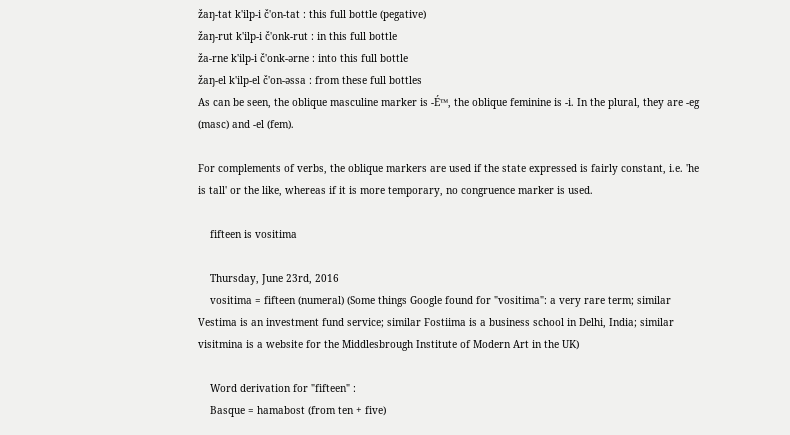žaŋ-tat k'ilp-i č'on-tat : this full bottle (pegative)
žaŋ-rut k'ilp-i č'onk-rut : in this full bottle
ža-rne k'ilp-i č'onk-ərne : into this full bottle
žaŋ-el k'ilp-el č'on-əssa : from these full bottles
As can be seen, the oblique masculine marker is -É™, the oblique feminine is -i. In the plural, they are -eg (masc) and -el (fem).

For complements of verbs, the oblique markers are used if the state expressed is fairly constant, i.e. 'he is tall' or the like, whereas if it is more temporary, no congruence marker is used.

    fifteen is vositima

    Thursday, June 23rd, 2016
    vositima = fifteen (numeral) (Some things Google found for "vositima": a very rare term; similar Vestima is an investment fund service; similar Fostiima is a business school in Delhi, India; similar visitmina is a website for the Middlesbrough Institute of Modern Art in the UK)

    Word derivation for "fifteen" :
    Basque = hamabost (from ten + five)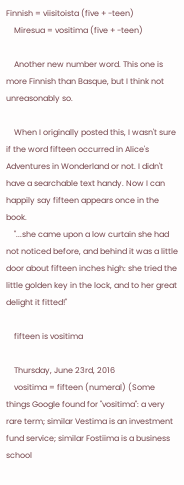Finnish = viisitoista (five + -teen)
    Miresua = vositima (five + -teen)

    Another new number word. This one is more Finnish than Basque, but I think not unreasonably so.

    When I originally posted this, I wasn't sure if the word fifteen occurred in Alice's Adventures in Wonderland or not. I didn't have a searchable text handy. Now I can happily say fifteen appears once in the book.
    "...she came upon a low curtain she had not noticed before, and behind it was a little door about fifteen inches high: she tried the little golden key in the lock, and to her great delight it fitted!"

    fifteen is vositima

    Thursday, June 23rd, 2016
    vositima = fifteen (numeral) (Some things Google found for "vositima": a very rare term; similar Vestima is an investment fund service; similar Fostiima is a business school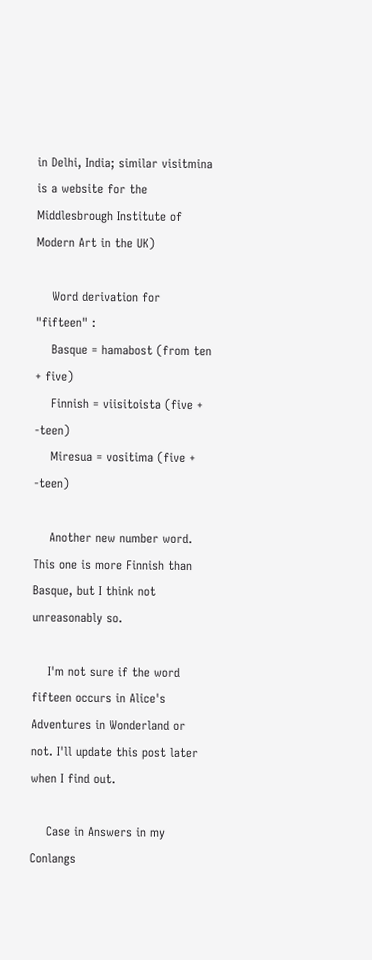in Delhi, India; similar visitmina is a website for the Middlesbrough Institute of Modern Art in the UK)

    Word derivation for "fifteen" :
    Basque = hamabost (from ten + five)
    Finnish = viisitoista (five + -teen)
    Miresua = vositima (five + -teen)

    Another new number word. This one is more Finnish than Basque, but I think not unreasonably so.

    I'm not sure if the word fifteen occurs in Alice's Adventures in Wonderland or not. I'll update this post later when I find out.

    Case in Answers in my Conlangs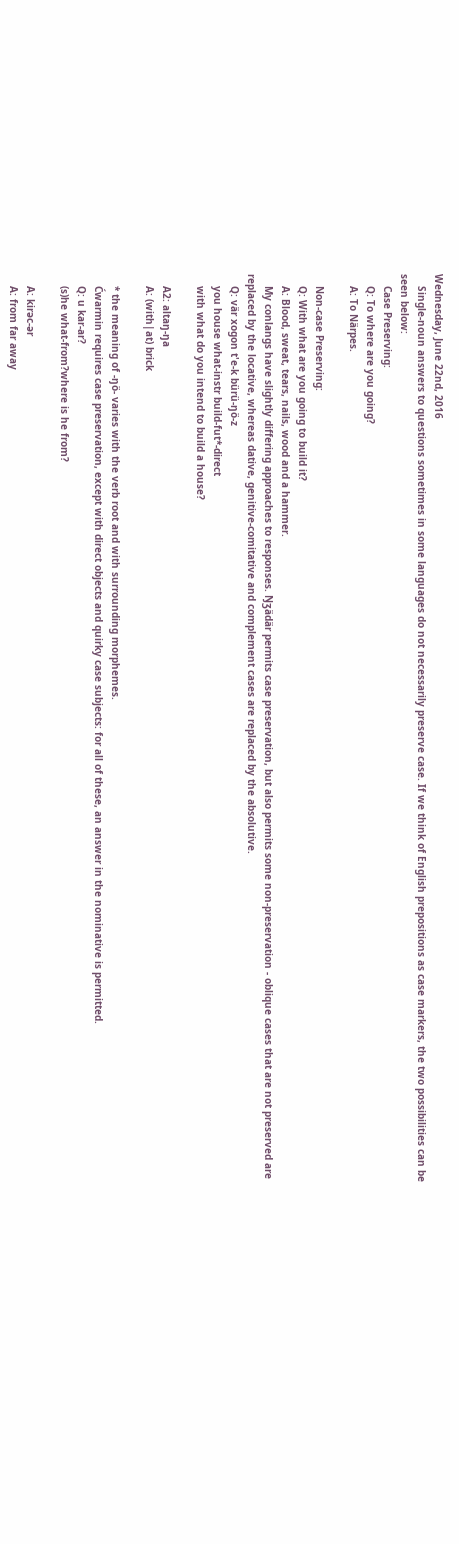Wednesday, June 22nd, 2016
    Single-noun answers to questions sometimes in some languages do not necessarily preserve case. If we think of English prepositions as case markers, the two possibilities can be seen below:
    Case Preserving:
    Q: To where are you going?
    A: To Närpes.

    Non-case Preserving:
    Q: With what are you going to build it?
    A: Blood, sweat, tears, nails, wood and a hammer.
    My conlangs have slightly differing approaches to responses. Ŋʒädär permits case preservation, but also permits some non-preservation - oblique cases that are not preserved are replaced by the locative, whereas dative, genitive-comitative and complement cases are replaced by the absolutive.
    Q: vär xogon t'e-k bürü-ŋö-z
    you house what-instr build-fut*-direct
    with what do you intend to build a house?

    A2: altaŋ-ŋa
    A: (with|at) brick

    * the meaning of -ŋö- varies with the verb root and with surrounding morphemes.
    Ćwarmin requires case preservation, except with direct objects and quirky case subjects: for all of these, an answer in the nominative is permitted.
    Q: u kar-ar?
    (s)he what-from?where is he from?

    A: kirəc-ər
    A: from far away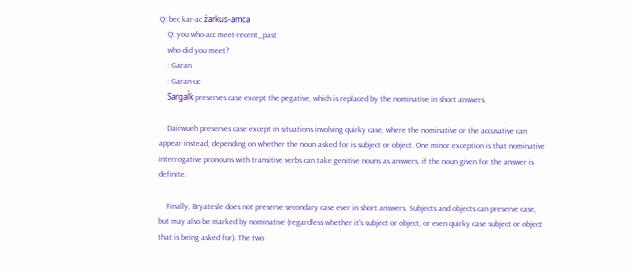Q: bec kar-ac źarkus-amca
    Q: you who-acc meet-recent_past
    who did you meet?
    : Garan
    : Garan-uc
    Sargaĺk preserves case except the pegative, which is replaced by the nominative in short answers.

    Dairwueh preserves case except in situations involving quirky case, where the nominative or the accusative can appear instead, depending on whether the noun asked for is subject or object. One minor exception is that nominative interrogative pronouns with transitive verbs can take genitive nouns as answers, if the noun given for the answer is definite.

    Finally, Bryatesle does not preserve secondary case ever in short answers. Subjects and objects can preserve case, but may also be marked by nominative (regardless whether it's subject or object, or even quirky case subject or object that is being asked for). The two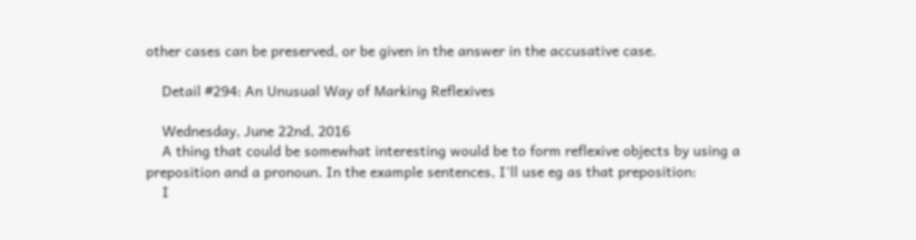other cases can be preserved, or be given in the answer in the accusative case.

    Detail #294: An Unusual Way of Marking Reflexives

    Wednesday, June 22nd, 2016
    A thing that could be somewhat interesting would be to form reflexive objects by using a preposition and a pronoun. In the example sentences, I'll use eg as that preposition:
    I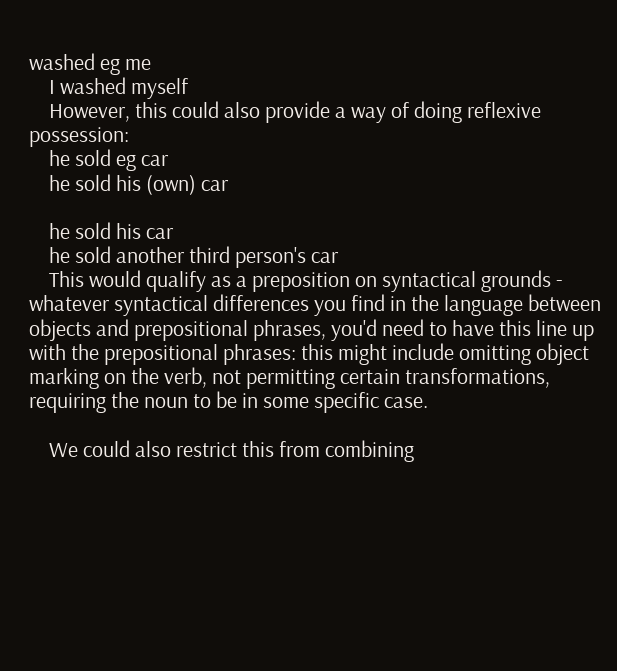washed eg me
    I washed myself
    However, this could also provide a way of doing reflexive possession:
    he sold eg car
    he sold his (own) car

    he sold his car
    he sold another third person's car
    This would qualify as a preposition on syntactical grounds - whatever syntactical differences you find in the language between objects and prepositional phrases, you'd need to have this line up with the prepositional phrases: this might include omitting object marking on the verb, not permitting certain transformations, requiring the noun to be in some specific case.

    We could also restrict this from combining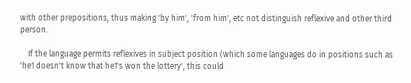with other prepositions, thus making 'by him', 'from him', etc not distinguish reflexive and other third person.

    If the language permits reflexives in subject position (which some languages do in positions such as 'he1 doesn't know that he1's won the lottery', this could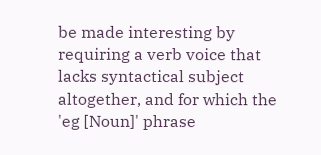be made interesting by requiring a verb voice that lacks syntactical subject altogether, and for which the 'eg [Noun]' phrase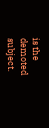is the demoted subject.